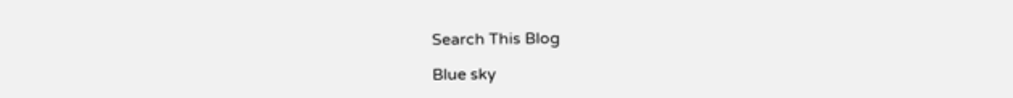Search This Blog

Blue sky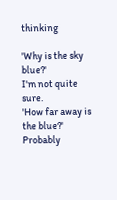thinking

'Why is the sky blue?'
I'm not quite sure.
'How far away is the blue?'
Probably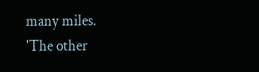many miles.
'The other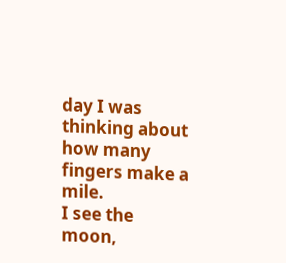day I was thinking about how many fingers make a mile.
I see the moon,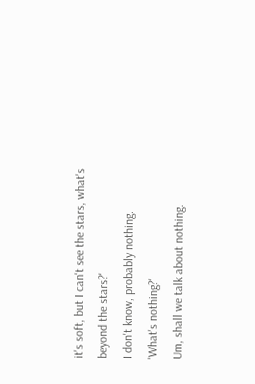it's soft, but I can't see the stars, what's beyond the stars?'
I don't know, probably nothing.
'What's nothing?'
Um, shall we talk about nothing.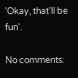'Okay, that'll be fun'.

No comments: